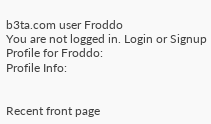b3ta.com user Froddo
You are not logged in. Login or Signup
Profile for Froddo:
Profile Info:


Recent front page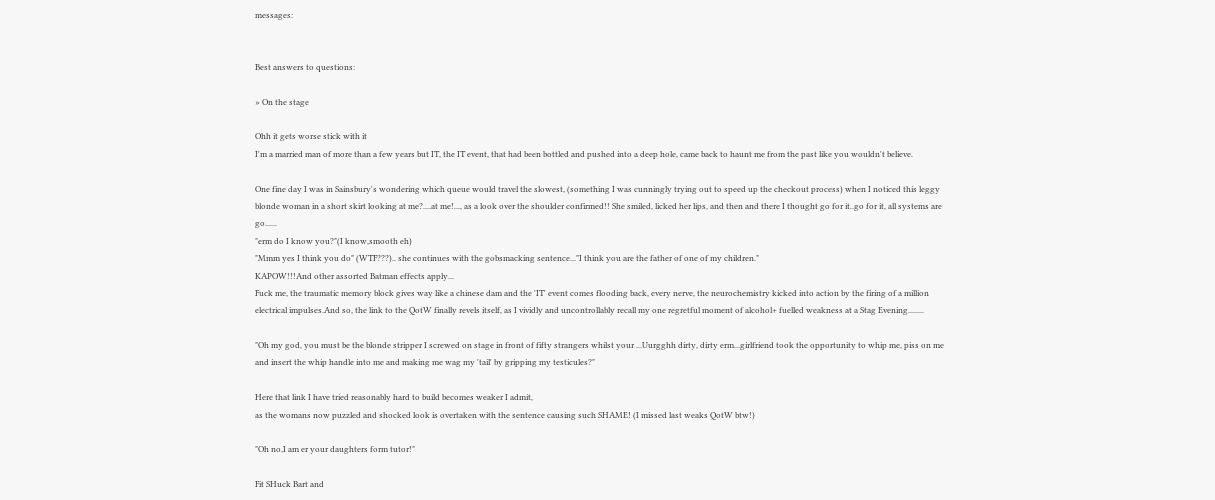messages:


Best answers to questions:

» On the stage

Ohh it gets worse stick with it
I'm a married man of more than a few years but IT, the IT event, that had been bottled and pushed into a deep hole, came back to haunt me from the past like you wouldn't believe.

One fine day I was in Sainsbury's wondering which queue would travel the slowest, (something I was cunningly trying out to speed up the checkout process) when I noticed this leggy blonde woman in a short skirt looking at me?....at me!..., as a look over the shoulder confirmed!! She smiled, licked her lips, and then and there I thought go for it..go for it, all systems are go......
"erm do I know you?"(I know,smooth eh)
"Mmm yes I think you do" (WTF???).. she continues with the gobsmacking sentence..."I think you are the father of one of my children."
KAPOW!!!And other assorted Batman effects apply...
Fuck me, the traumatic memory block gives way like a chinese dam and the 'IT' event comes flooding back, every nerve, the neurochemistry kicked into action by the firing of a million electrical impulses.And so, the link to the QotW finally revels itself, as I vividly and uncontrollably recall my one regretful moment of alcohol+ fuelled weakness at a Stag Evening........

"Oh my god, you must be the blonde stripper I screwed on stage in front of fifty strangers whilst your ...Uurgghh dirty, dirty erm...girlfriend took the opportunity to whip me, piss on me and insert the whip handle into me and making me wag my 'tail' by gripping my testicules?"

Here that link I have tried reasonably hard to build becomes weaker I admit,
as the womans now puzzled and shocked look is overtaken with the sentence causing such SHAME! (I missed last weaks QotW btw!)

"Oh no,I am er your daughters form tutor!"

Fit SHuck Bart and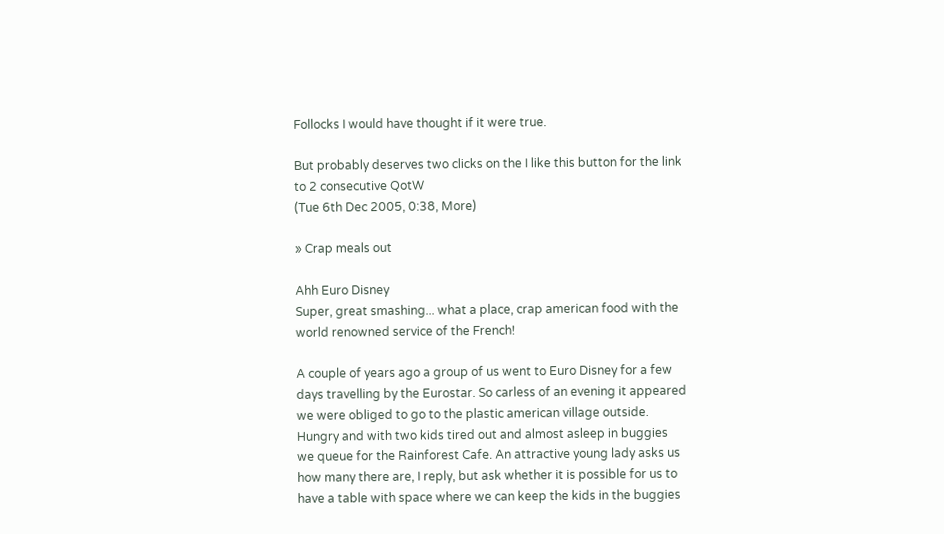Follocks I would have thought if it were true.

But probably deserves two clicks on the I like this button for the link to 2 consecutive QotW
(Tue 6th Dec 2005, 0:38, More)

» Crap meals out

Ahh Euro Disney
Super, great smashing... what a place, crap american food with the world renowned service of the French!

A couple of years ago a group of us went to Euro Disney for a few days travelling by the Eurostar. So carless of an evening it appeared we were obliged to go to the plastic american village outside. Hungry and with two kids tired out and almost asleep in buggies we queue for the Rainforest Cafe. An attractive young lady asks us how many there are, I reply, but ask whether it is possible for us to have a table with space where we can keep the kids in the buggies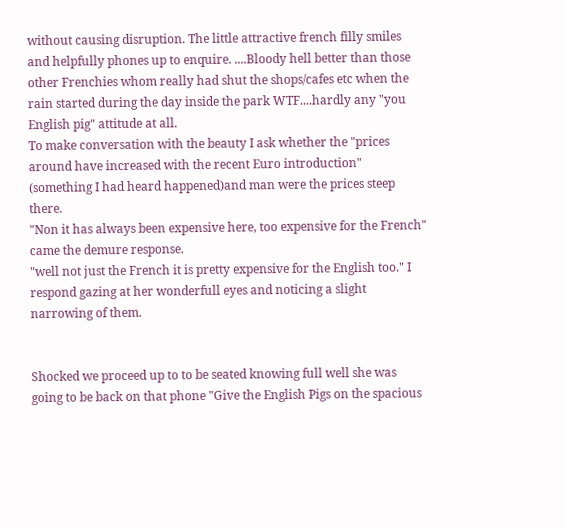without causing disruption. The little attractive french filly smiles and helpfully phones up to enquire. ....Bloody hell better than those other Frenchies whom really had shut the shops/cafes etc when the rain started during the day inside the park WTF....hardly any "you English pig" attitude at all.
To make conversation with the beauty I ask whether the "prices around have increased with the recent Euro introduction" (something I had heard happened)and man were the prices steep there.
"Non it has always been expensive here, too expensive for the French" came the demure response.
"well not just the French it is pretty expensive for the English too." I respond gazing at her wonderfull eyes and noticing a slight narrowing of them.


Shocked we proceed up to to be seated knowing full well she was going to be back on that phone "Give the English Pigs on the spacious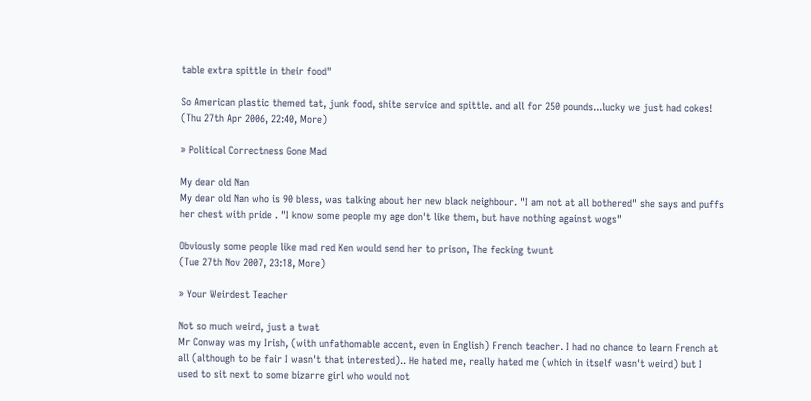table extra spittle in their food"

So American plastic themed tat, junk food, shite service and spittle. and all for 250 pounds...lucky we just had cokes!
(Thu 27th Apr 2006, 22:40, More)

» Political Correctness Gone Mad

My dear old Nan
My dear old Nan who is 90 bless, was talking about her new black neighbour. "I am not at all bothered" she says and puffs her chest with pride . "I know some people my age don't like them, but have nothing against wogs"

Obviously some people like mad red Ken would send her to prison, The fecking twunt
(Tue 27th Nov 2007, 23:18, More)

» Your Weirdest Teacher

Not so much weird, just a twat
Mr Conway was my Irish, (with unfathomable accent, even in English) French teacher. I had no chance to learn French at all (although to be fair I wasn't that interested).. He hated me, really hated me (which in itself wasn't weird) but I used to sit next to some bizarre girl who would not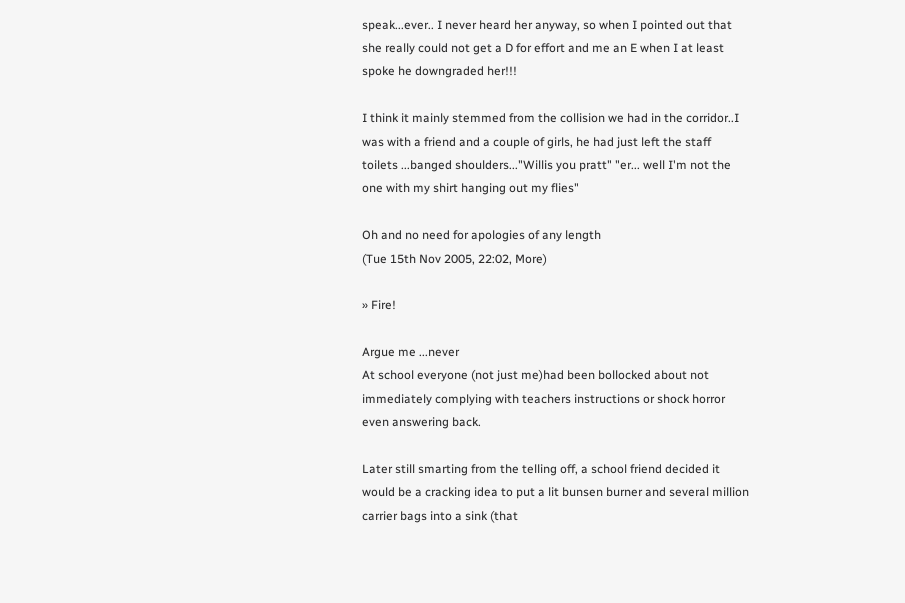speak...ever.. I never heard her anyway, so when I pointed out that she really could not get a D for effort and me an E when I at least spoke he downgraded her!!!

I think it mainly stemmed from the collision we had in the corridor..I was with a friend and a couple of girls, he had just left the staff toilets ...banged shoulders..."Willis you pratt" "er... well I'm not the one with my shirt hanging out my flies"

Oh and no need for apologies of any length
(Tue 15th Nov 2005, 22:02, More)

» Fire!

Argue me ...never
At school everyone (not just me)had been bollocked about not immediately complying with teachers instructions or shock horror even answering back.

Later still smarting from the telling off, a school friend decided it would be a cracking idea to put a lit bunsen burner and several million carrier bags into a sink (that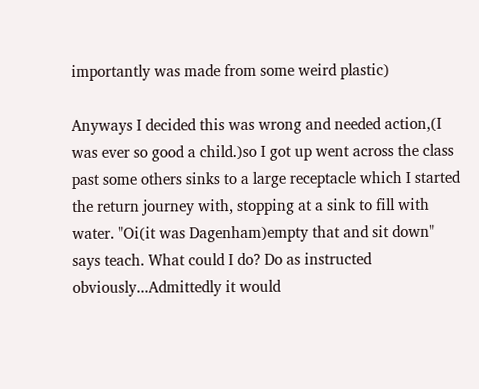importantly was made from some weird plastic)

Anyways I decided this was wrong and needed action,(I was ever so good a child.)so I got up went across the class past some others sinks to a large receptacle which I started the return journey with, stopping at a sink to fill with water. "Oi(it was Dagenham)empty that and sit down" says teach. What could I do? Do as instructed obviously...Admittedly it would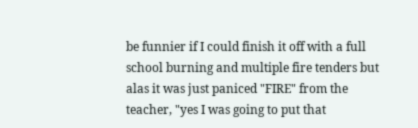be funnier if I could finish it off with a full school burning and multiple fire tenders but alas it was just paniced "FIRE" from the teacher, "yes I was going to put that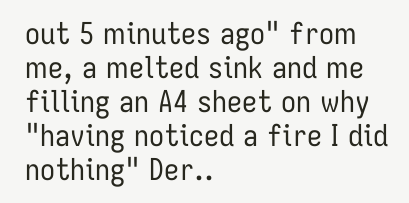out 5 minutes ago" from me, a melted sink and me filling an A4 sheet on why "having noticed a fire I did nothing" Der..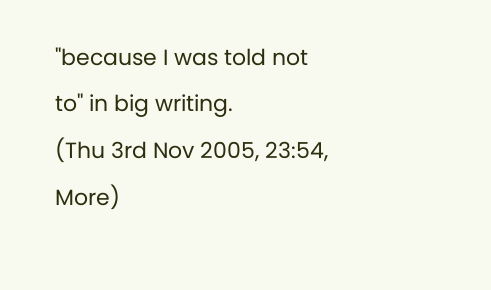"because I was told not to" in big writing.
(Thu 3rd Nov 2005, 23:54, More)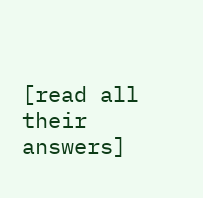[read all their answers]